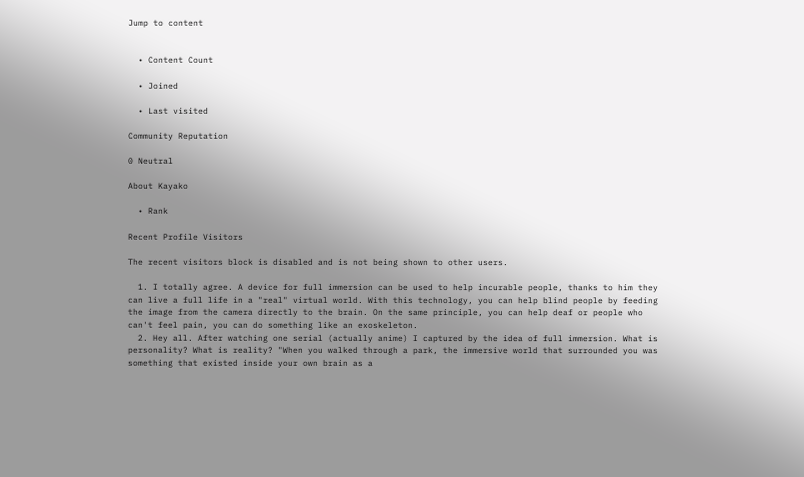Jump to content


  • Content Count

  • Joined

  • Last visited

Community Reputation

0 Neutral

About Kayako

  • Rank

Recent Profile Visitors

The recent visitors block is disabled and is not being shown to other users.

  1. I totally agree. A device for full immersion can be used to help incurable people, thanks to him they can live a full life in a "real" virtual world. With this technology, you can help blind people by feeding the image from the camera directly to the brain. On the same principle, you can help deaf or people who can't feel pain, you can do something like an exoskeleton.
  2. Hey all. After watching one serial (actually anime) I captured by the idea of full immersion. What is personality? What is reality? "When you walked through a park, the immersive world that surrounded you was something that existed inside your own brain as a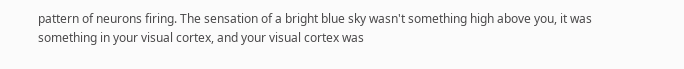pattern of neurons firing. The sensation of a bright blue sky wasn't something high above you, it was something in your visual cortex, and your visual cortex was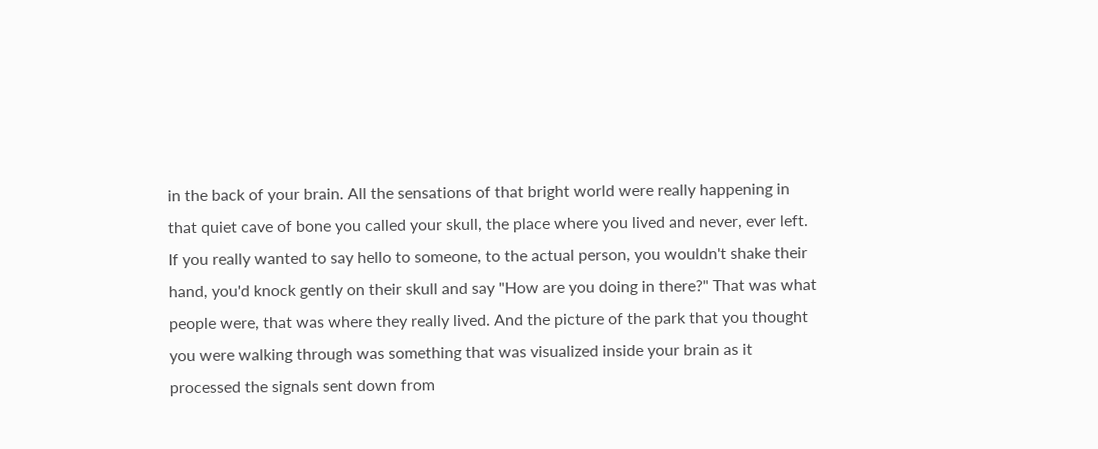in the back of your brain. All the sensations of that bright world were really happening in that quiet cave of bone you called your skull, the place where you lived and never, ever left. If you really wanted to say hello to someone, to the actual person, you wouldn't shake their hand, you'd knock gently on their skull and say "How are you doing in there?" That was what people were, that was where they really lived. And the picture of the park that you thought you were walking through was something that was visualized inside your brain as it processed the signals sent down from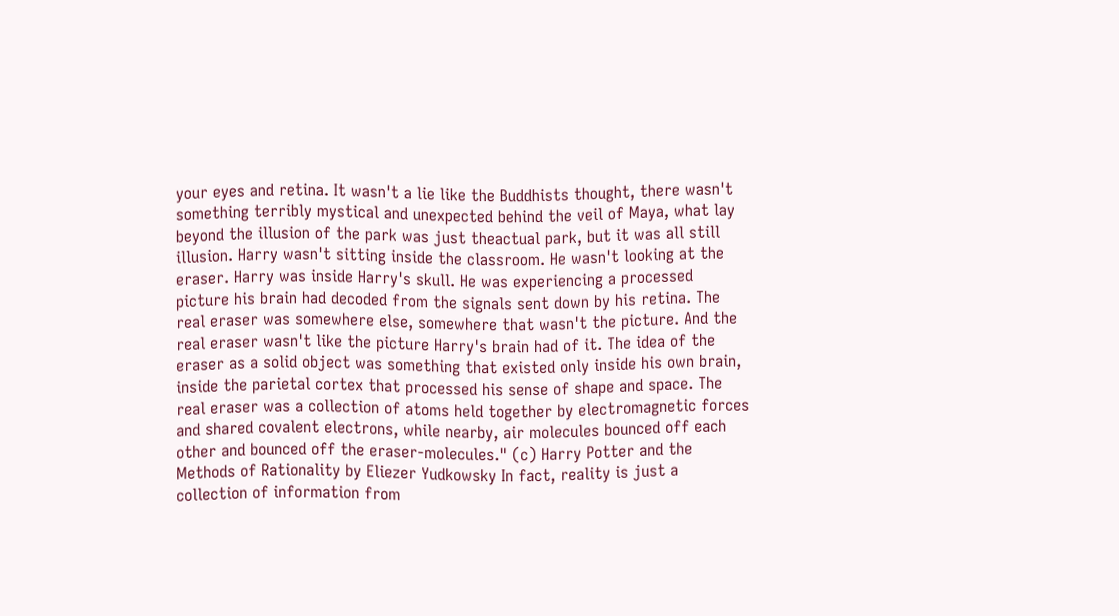your eyes and retina. It wasn't a lie like the Buddhists thought, there wasn't something terribly mystical and unexpected behind the veil of Maya, what lay beyond the illusion of the park was just theactual park, but it was all still illusion. Harry wasn't sitting inside the classroom. He wasn't looking at the eraser. Harry was inside Harry's skull. He was experiencing a processed picture his brain had decoded from the signals sent down by his retina. The real eraser was somewhere else, somewhere that wasn't the picture. And the real eraser wasn't like the picture Harry's brain had of it. The idea of the eraser as a solid object was something that existed only inside his own brain, inside the parietal cortex that processed his sense of shape and space. The real eraser was a collection of atoms held together by electromagnetic forces and shared covalent electrons, while nearby, air molecules bounced off each other and bounced off the eraser-molecules." (c) Harry Potter and the Methods of Rationality by Eliezer Yudkowsky In fact, reality is just a collection of information from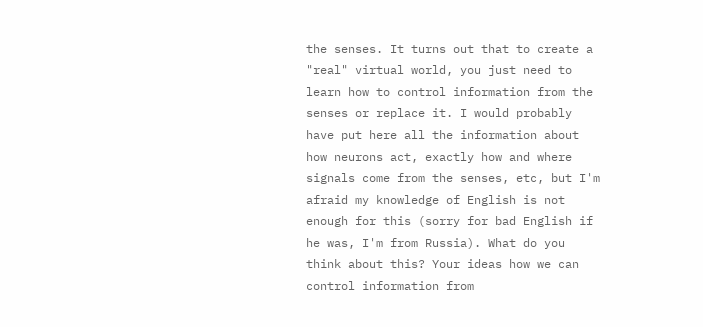the senses. It turns out that to create a "real" virtual world, you just need to learn how to control information from the senses or replace it. I would probably have put here all the information about how neurons act, exactly how and where signals come from the senses, etc, but I'm afraid my knowledge of English is not enough for this (sorry for bad English if he was, I'm from Russia). What do you think about this? Your ideas how we can control information from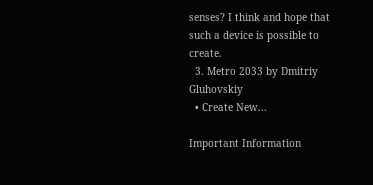senses? I think and hope that such a device is possible to create.
  3. Metro 2033 by Dmitriy Gluhovskiy
  • Create New...

Important Information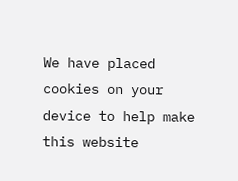We have placed cookies on your device to help make this website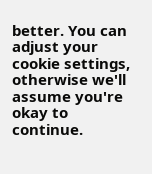better. You can adjust your cookie settings, otherwise we'll assume you're okay to continue.